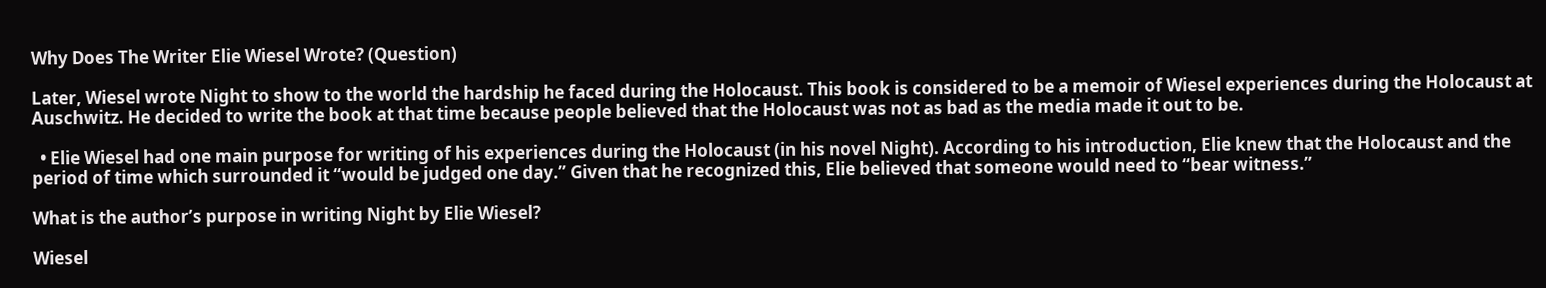Why Does The Writer Elie Wiesel Wrote? (Question)

Later, Wiesel wrote Night to show to the world the hardship he faced during the Holocaust. This book is considered to be a memoir of Wiesel experiences during the Holocaust at Auschwitz. He decided to write the book at that time because people believed that the Holocaust was not as bad as the media made it out to be.

  • Elie Wiesel had one main purpose for writing of his experiences during the Holocaust (in his novel Night). According to his introduction, Elie knew that the Holocaust and the period of time which surrounded it “would be judged one day.” Given that he recognized this, Elie believed that someone would need to “bear witness.”

What is the author’s purpose in writing Night by Elie Wiesel?

Wiesel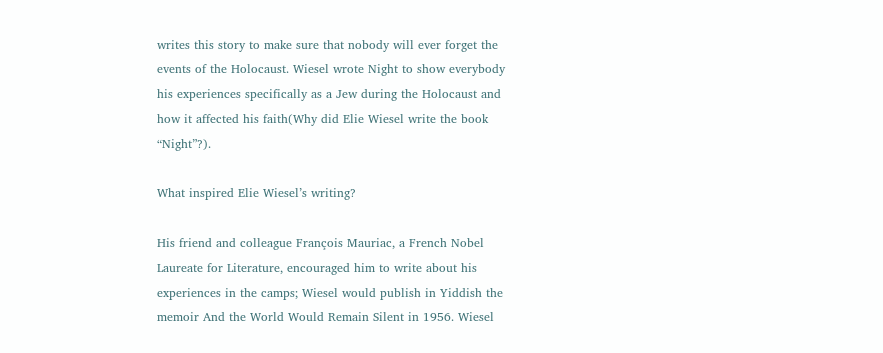writes this story to make sure that nobody will ever forget the events of the Holocaust. Wiesel wrote Night to show everybody his experiences specifically as a Jew during the Holocaust and how it affected his faith(Why did Elie Wiesel write the book “Night”?).

What inspired Elie Wiesel’s writing?

His friend and colleague François Mauriac, a French Nobel Laureate for Literature, encouraged him to write about his experiences in the camps; Wiesel would publish in Yiddish the memoir And the World Would Remain Silent in 1956. Wiesel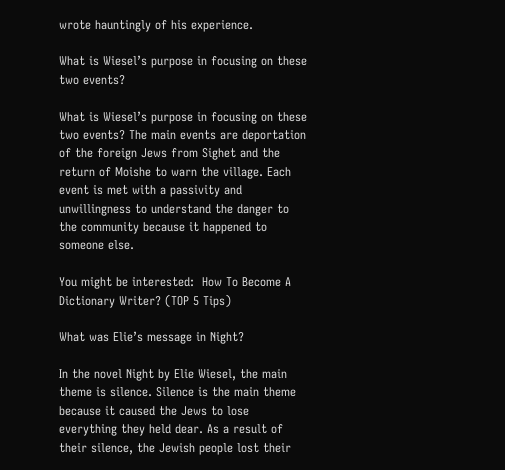wrote hauntingly of his experience.

What is Wiesel’s purpose in focusing on these two events?

What is Wiesel’s purpose in focusing on these two events? The main events are deportation of the foreign Jews from Sighet and the return of Moishe to warn the village. Each event is met with a passivity and unwillingness to understand the danger to the community because it happened to someone else.

You might be interested:  How To Become A Dictionary Writer? (TOP 5 Tips)

What was Elie’s message in Night?

In the novel Night by Elie Wiesel, the main theme is silence. Silence is the main theme because it caused the Jews to lose everything they held dear. As a result of their silence, the Jewish people lost their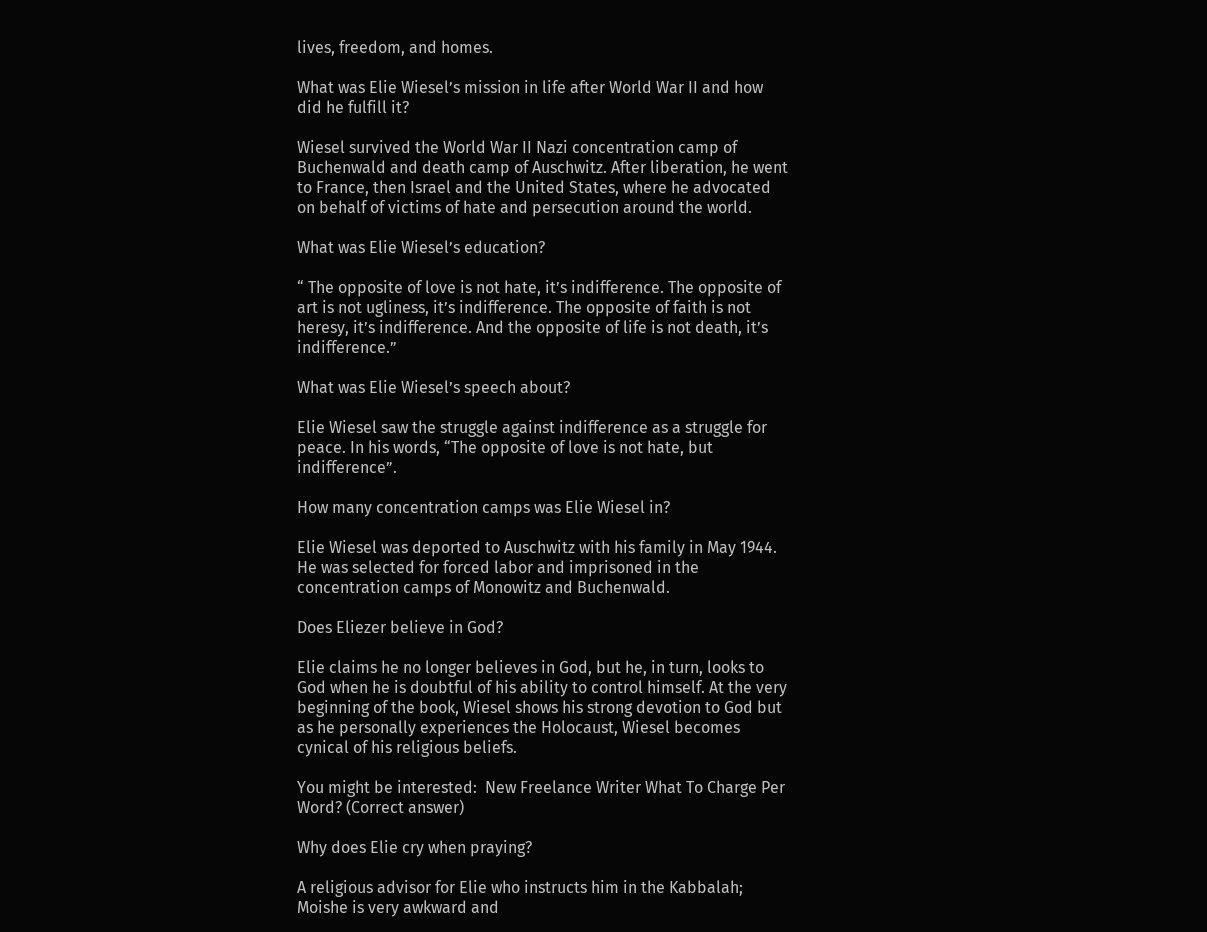lives, freedom, and homes.

What was Elie Wiesel’s mission in life after World War II and how did he fulfill it?

Wiesel survived the World War II Nazi concentration camp of Buchenwald and death camp of Auschwitz. After liberation, he went to France, then Israel and the United States, where he advocated on behalf of victims of hate and persecution around the world.

What was Elie Wiesel’s education?

“ The opposite of love is not hate, it’s indifference. The opposite of art is not ugliness, it’s indifference. The opposite of faith is not heresy, it’s indifference. And the opposite of life is not death, it’s indifference.”

What was Elie Wiesel’s speech about?

Elie Wiesel saw the struggle against indifference as a struggle for peace. In his words, “The opposite of love is not hate, but indifference”.

How many concentration camps was Elie Wiesel in?

Elie Wiesel was deported to Auschwitz with his family in May 1944. He was selected for forced labor and imprisoned in the concentration camps of Monowitz and Buchenwald.

Does Eliezer believe in God?

Elie claims he no longer believes in God, but he, in turn, looks to God when he is doubtful of his ability to control himself. At the very beginning of the book, Wiesel shows his strong devotion to God but as he personally experiences the Holocaust, Wiesel becomes cynical of his religious beliefs.

You might be interested:  New Freelance Writer What To Charge Per Word? (Correct answer)

Why does Elie cry when praying?

A religious advisor for Elie who instructs him in the Kabbalah; Moishe is very awkward and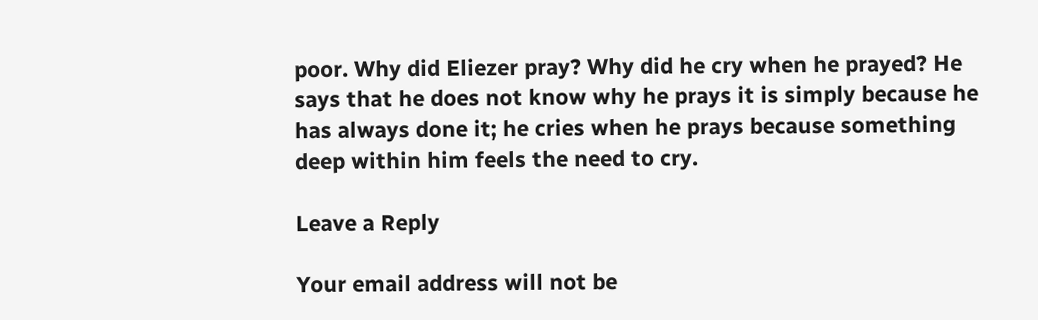poor. Why did Eliezer pray? Why did he cry when he prayed? He says that he does not know why he prays it is simply because he has always done it; he cries when he prays because something deep within him feels the need to cry.

Leave a Reply

Your email address will not be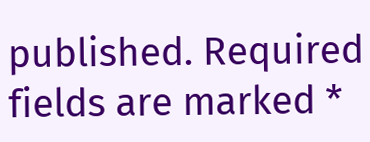published. Required fields are marked *